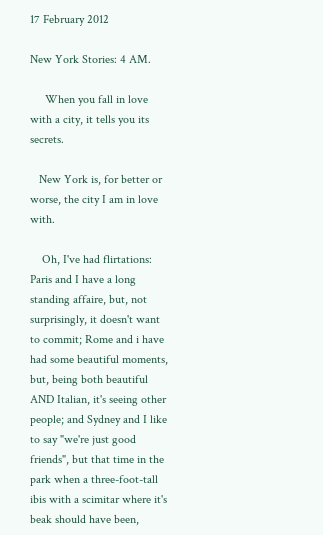17 February 2012

New York Stories: 4 AM.

     When you fall in love with a city, it tells you its secrets.

   New York is, for better or worse, the city I am in love with.

    Oh, I've had flirtations: Paris and I have a long standing affaire, but, not surprisingly, it doesn't want to commit; Rome and i have had some beautiful moments, but, being both beautiful AND Italian, it's seeing other people; and Sydney and I like to say "we're just good friends", but that time in the park when a three-foot-tall ibis with a scimitar where it's beak should have been,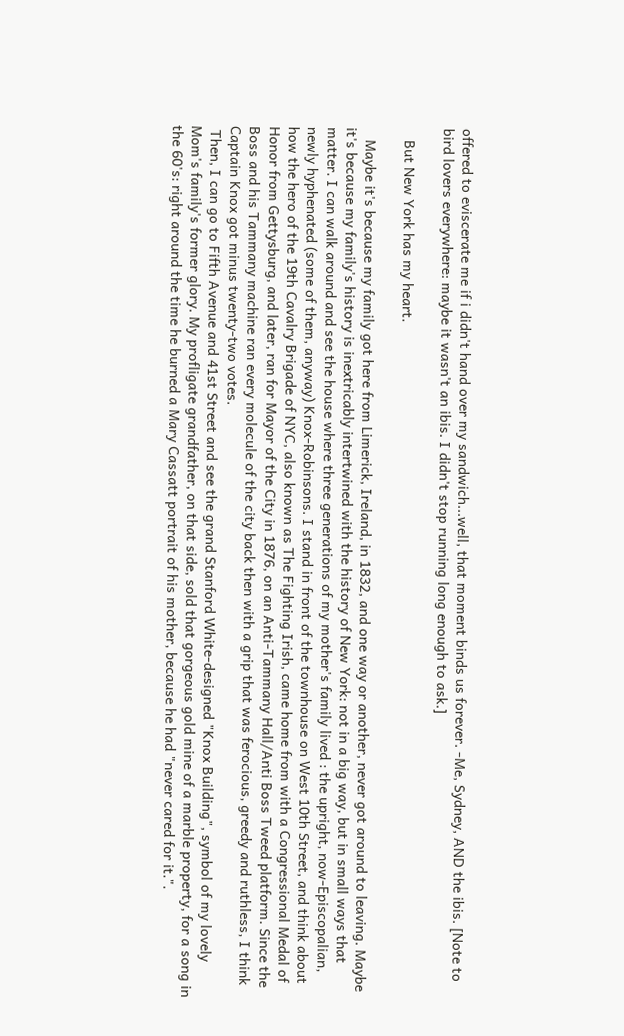offered to eviscerate me if i didn't hand over my sandwich...well, that moment binds us forever. -Me, Sydney, AND the ibis. [Note to bird lovers everywhere: maybe it wasn't an ibis. I didn't stop running long enough to ask.]

   But New York has my heart.

   Maybe it's because my family got here from Limerick, Ireland, in 1832, and one way or another, never got around to leaving. Maybe it's because my family's history is inextricably intertwined with the history of New York: not in a big way, but in small ways that matter. I can walk around and see the house where three generations of my mother's family lived : the upright, now-Episcopalian, newly hyphenated (some of them, anyway) Knox-Robinsons. I stand in front of the townhouse on West 10th Street, and think about how the hero of the 19th Cavalry Brigade of NYC, also known as The Fighting Irish, came home from with a Congressional Medal of Honor from Gettysburg, and later, ran for Mayor of the City in 1876, on an Anti-Tammany Hall/Anti Boss Tweed platform. Since the Boss and his Tammany machine ran every molecule of the city back then with a grip that was ferocious, greedy and ruthless, I think Captain Knox got minus twenty-two votes.
 Then, I can go to Fifth Avenue and 41st Street and see the grand Stanford White-designed "Knox Building", symbol of my lovely Mom's family's former glory. My profligate grandfather, on that side, sold that gorgeous gold mine of a marble property, for a song in the 60's: right around the time he burned a Mary Cassatt portrait of his mother, because he had "never cared for it.".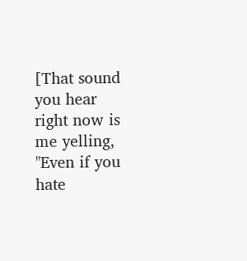[That sound you hear right now is me yelling, "Even if you hate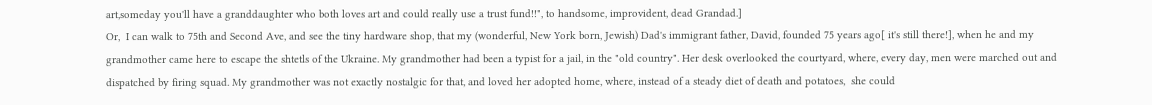art,someday you'll have a granddaughter who both loves art and could really use a trust fund!!", to handsome, improvident, dead Grandad.]
Or,  I can walk to 75th and Second Ave, and see the tiny hardware shop, that my (wonderful, New York born, Jewish) Dad's immigrant father, David, founded 75 years ago[ it's still there!], when he and my grandmother came here to escape the shtetls of the Ukraine. My grandmother had been a typist for a jail, in the "old country". Her desk overlooked the courtyard, where, every day, men were marched out and dispatched by firing squad. My grandmother was not exactly nostalgic for that, and loved her adopted home, where, instead of a steady diet of death and potatoes,  she could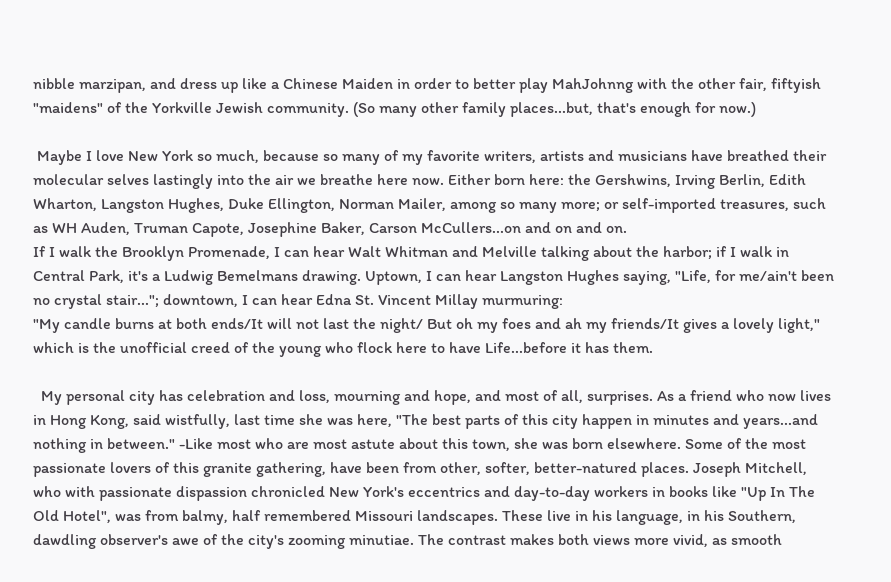nibble marzipan, and dress up like a Chinese Maiden in order to better play MahJohnng with the other fair, fiftyish "maidens" of the Yorkville Jewish community. (So many other family places...but, that's enough for now.)

 Maybe I love New York so much, because so many of my favorite writers, artists and musicians have breathed their molecular selves lastingly into the air we breathe here now. Either born here: the Gershwins, Irving Berlin, Edith Wharton, Langston Hughes, Duke Ellington, Norman Mailer, among so many more; or self-imported treasures, such as WH Auden, Truman Capote, Josephine Baker, Carson McCullers...on and on and on.
If I walk the Brooklyn Promenade, I can hear Walt Whitman and Melville talking about the harbor; if I walk in Central Park, it's a Ludwig Bemelmans drawing. Uptown, I can hear Langston Hughes saying, "Life, for me/ain't been no crystal stair..."; downtown, I can hear Edna St. Vincent Millay murmuring:
"My candle burns at both ends/It will not last the night/ But oh my foes and ah my friends/It gives a lovely light,"
which is the unofficial creed of the young who flock here to have Life...before it has them.

  My personal city has celebration and loss, mourning and hope, and most of all, surprises. As a friend who now lives in Hong Kong, said wistfully, last time she was here, "The best parts of this city happen in minutes and years...and nothing in between." -Like most who are most astute about this town, she was born elsewhere. Some of the most passionate lovers of this granite gathering, have been from other, softer, better-natured places. Joseph Mitchell, who with passionate dispassion chronicled New York's eccentrics and day-to-day workers in books like "Up In The Old Hotel", was from balmy, half remembered Missouri landscapes. These live in his language, in his Southern, dawdling observer's awe of the city's zooming minutiae. The contrast makes both views more vivid, as smooth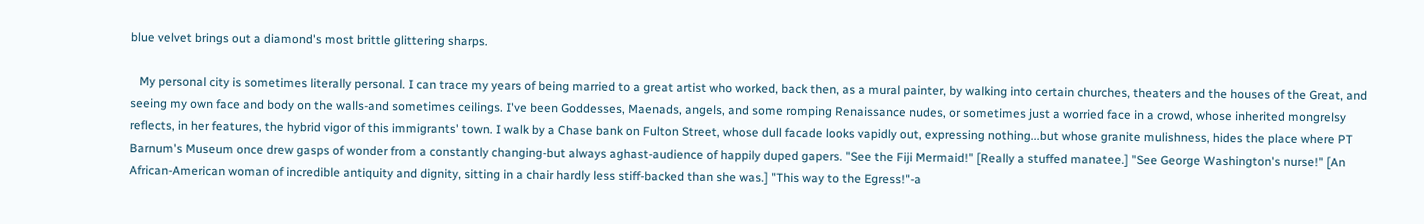blue velvet brings out a diamond's most brittle glittering sharps.

   My personal city is sometimes literally personal. I can trace my years of being married to a great artist who worked, back then, as a mural painter, by walking into certain churches, theaters and the houses of the Great, and seeing my own face and body on the walls-and sometimes ceilings. I've been Goddesses, Maenads, angels, and some romping Renaissance nudes, or sometimes just a worried face in a crowd, whose inherited mongrelsy reflects, in her features, the hybrid vigor of this immigrants' town. I walk by a Chase bank on Fulton Street, whose dull facade looks vapidly out, expressing nothing...but whose granite mulishness, hides the place where PT Barnum's Museum once drew gasps of wonder from a constantly changing-but always aghast-audience of happily duped gapers. "See the Fiji Mermaid!" [Really a stuffed manatee.] "See George Washington's nurse!" [An African-American woman of incredible antiquity and dignity, sitting in a chair hardly less stiff-backed than she was.] "This way to the Egress!"-a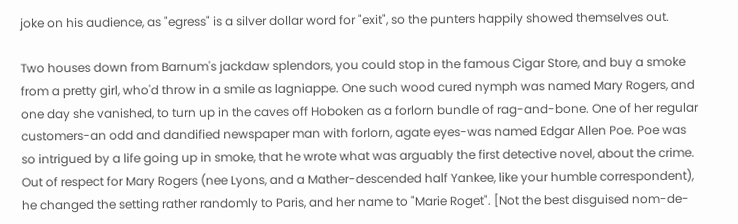joke on his audience, as "egress" is a silver dollar word for "exit", so the punters happily showed themselves out.

Two houses down from Barnum's jackdaw splendors, you could stop in the famous Cigar Store, and buy a smoke from a pretty girl, who'd throw in a smile as lagniappe. One such wood cured nymph was named Mary Rogers, and one day she vanished, to turn up in the caves off Hoboken as a forlorn bundle of rag-and-bone. One of her regular customers-an odd and dandified newspaper man with forlorn, agate eyes-was named Edgar Allen Poe. Poe was so intrigued by a life going up in smoke, that he wrote what was arguably the first detective novel, about the crime.  Out of respect for Mary Rogers (nee Lyons, and a Mather-descended half Yankee, like your humble correspondent), he changed the setting rather randomly to Paris, and her name to "Marie Roget". [Not the best disguised nom-de-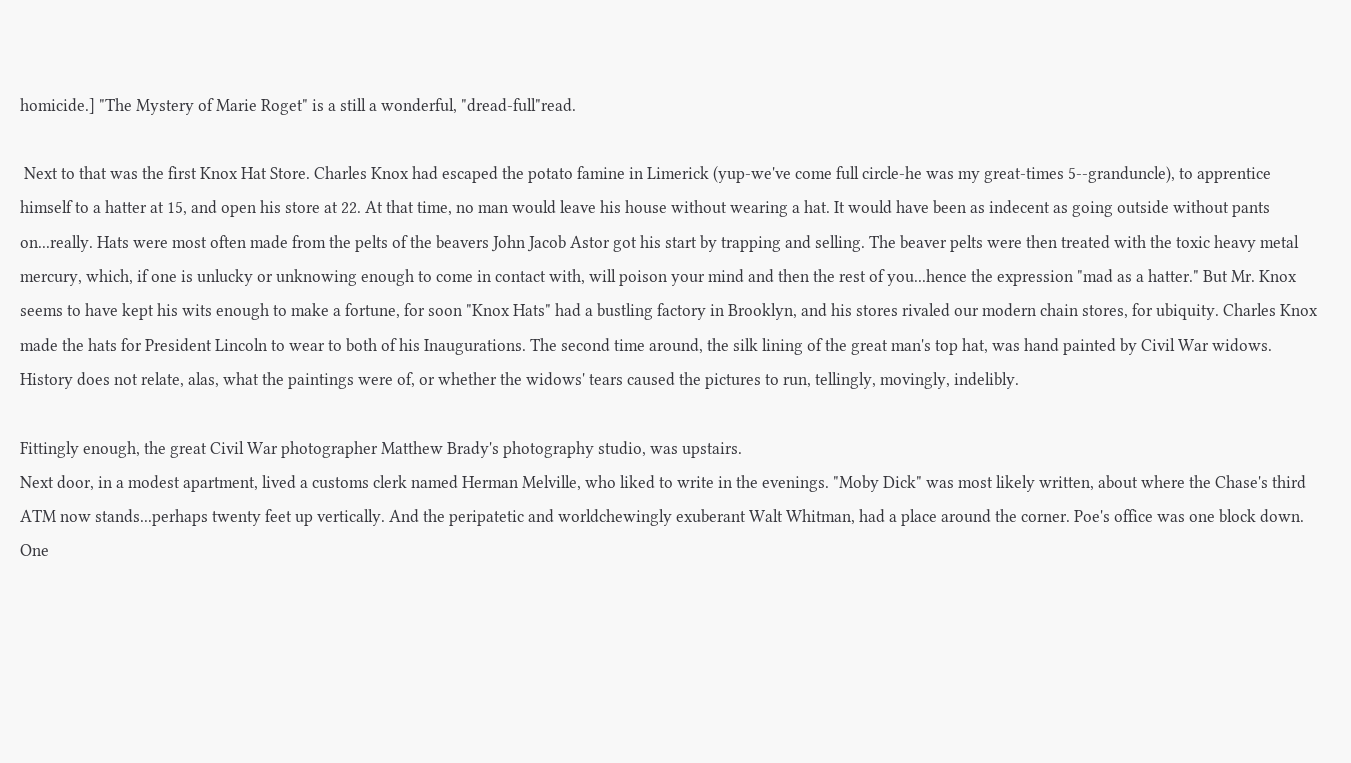homicide.] "The Mystery of Marie Roget" is a still a wonderful, "dread-full"read.

 Next to that was the first Knox Hat Store. Charles Knox had escaped the potato famine in Limerick (yup-we've come full circle-he was my great-times 5--granduncle), to apprentice himself to a hatter at 15, and open his store at 22. At that time, no man would leave his house without wearing a hat. It would have been as indecent as going outside without pants on...really. Hats were most often made from the pelts of the beavers John Jacob Astor got his start by trapping and selling. The beaver pelts were then treated with the toxic heavy metal mercury, which, if one is unlucky or unknowing enough to come in contact with, will poison your mind and then the rest of you...hence the expression "mad as a hatter." But Mr. Knox seems to have kept his wits enough to make a fortune, for soon "Knox Hats" had a bustling factory in Brooklyn, and his stores rivaled our modern chain stores, for ubiquity. Charles Knox made the hats for President Lincoln to wear to both of his Inaugurations. The second time around, the silk lining of the great man's top hat, was hand painted by Civil War widows. History does not relate, alas, what the paintings were of, or whether the widows' tears caused the pictures to run, tellingly, movingly, indelibly.

Fittingly enough, the great Civil War photographer Matthew Brady's photography studio, was upstairs.
Next door, in a modest apartment, lived a customs clerk named Herman Melville, who liked to write in the evenings. "Moby Dick" was most likely written, about where the Chase's third ATM now stands...perhaps twenty feet up vertically. And the peripatetic and worldchewingly exuberant Walt Whitman, had a place around the corner. Poe's office was one block down. One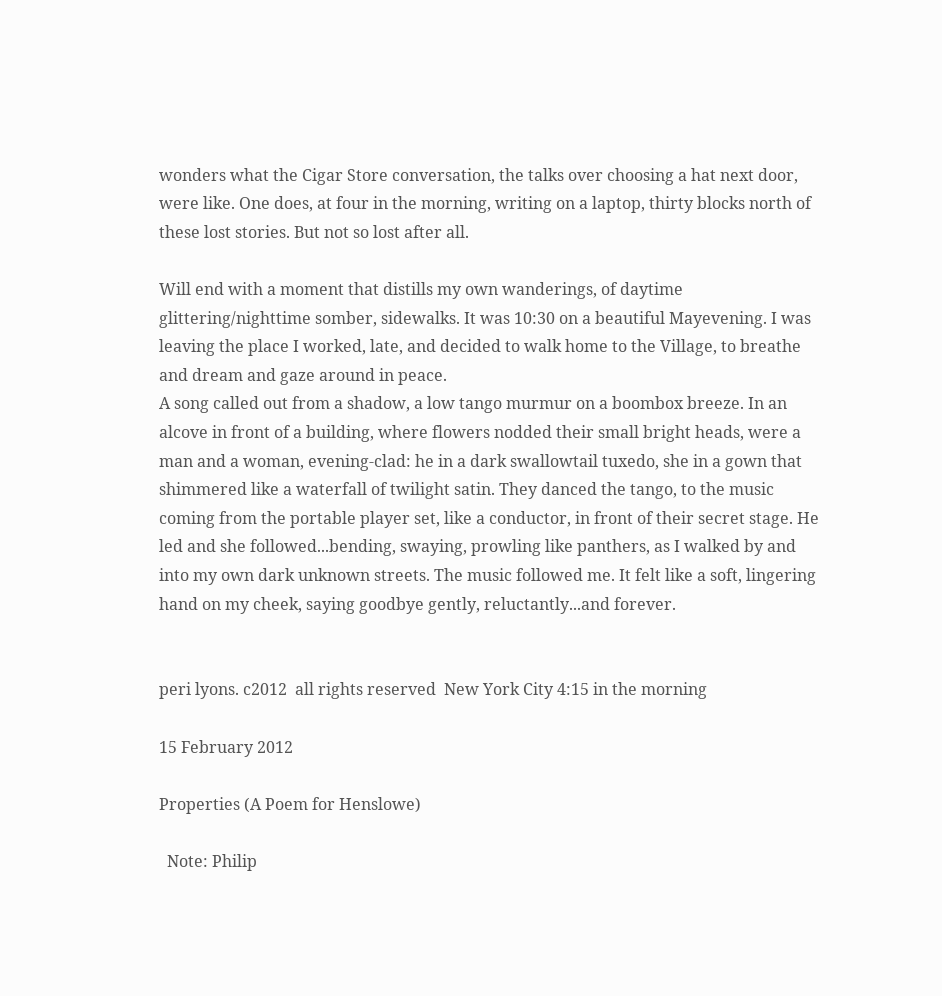wonders what the Cigar Store conversation, the talks over choosing a hat next door, were like. One does, at four in the morning, writing on a laptop, thirty blocks north of these lost stories. But not so lost after all.

Will end with a moment that distills my own wanderings, of daytime glittering/nighttime somber, sidewalks. It was 10:30 on a beautiful Mayevening. I was leaving the place I worked, late, and decided to walk home to the Village, to breathe and dream and gaze around in peace.
A song called out from a shadow, a low tango murmur on a boombox breeze. In an alcove in front of a building, where flowers nodded their small bright heads, were a man and a woman, evening-clad: he in a dark swallowtail tuxedo, she in a gown that shimmered like a waterfall of twilight satin. They danced the tango, to the music coming from the portable player set, like a conductor, in front of their secret stage. He led and she followed...bending, swaying, prowling like panthers, as I walked by and into my own dark unknown streets. The music followed me. It felt like a soft, lingering hand on my cheek, saying goodbye gently, reluctantly...and forever.


peri lyons. c2012  all rights reserved  New York City 4:15 in the morning

15 February 2012

Properties (A Poem for Henslowe)

  Note: Philip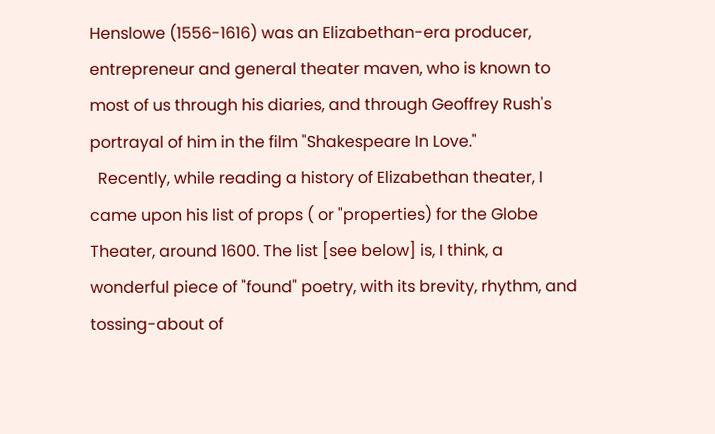Henslowe (1556-1616) was an Elizabethan-era producer, entrepreneur and general theater maven, who is known to most of us through his diaries, and through Geoffrey Rush's portrayal of him in the film "Shakespeare In Love."
  Recently, while reading a history of Elizabethan theater, I came upon his list of props ( or "properties) for the Globe Theater, around 1600. The list [see below] is, I think, a wonderful piece of "found" poetry, with its brevity, rhythm, and  tossing-about of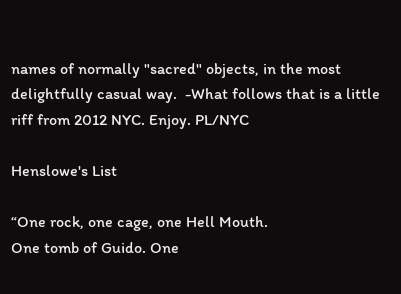names of normally "sacred" objects, in the most delightfully casual way.  -What follows that is a little riff from 2012 NYC. Enjoy. PL/NYC

Henslowe's List

“One rock, one cage, one Hell Mouth.
One tomb of Guido. One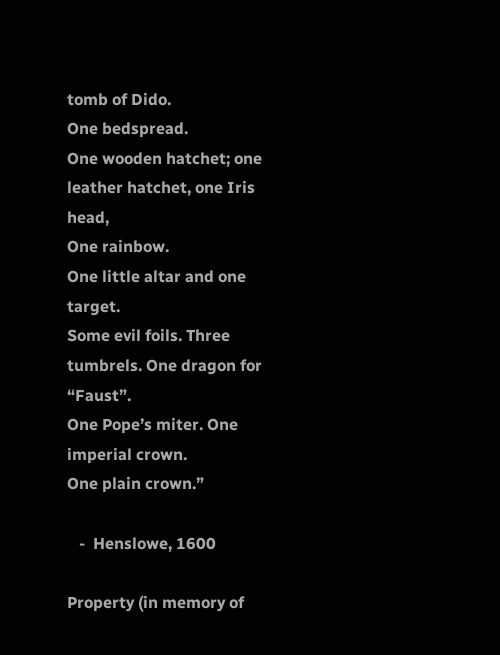tomb of Dido.
One bedspread.
One wooden hatchet; one leather hatchet, one Iris head,
One rainbow.
One little altar and one target.
Some evil foils. Three tumbrels. One dragon for “Faust”.
One Pope’s miter. One imperial crown.
One plain crown.”

   -  Henslowe, 1600

Property (in memory of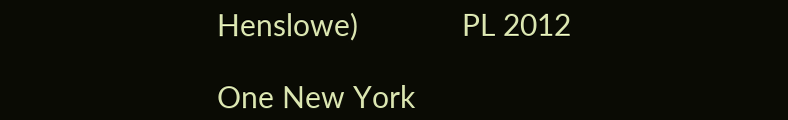Henslowe)             PL 2012

One New York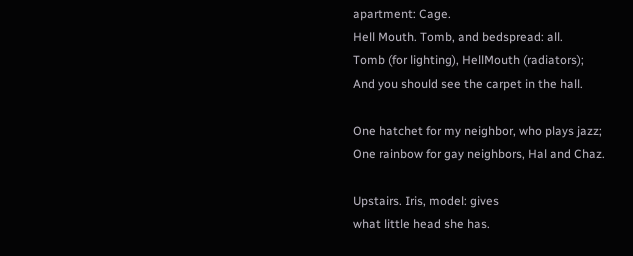apartment: Cage.
Hell Mouth. Tomb, and bedspread: all.
Tomb (for lighting), HellMouth (radiators);
And you should see the carpet in the hall.

One hatchet for my neighbor, who plays jazz;
One rainbow for gay neighbors, Hal and Chaz.

Upstairs. Iris, model: gives
what little head she has.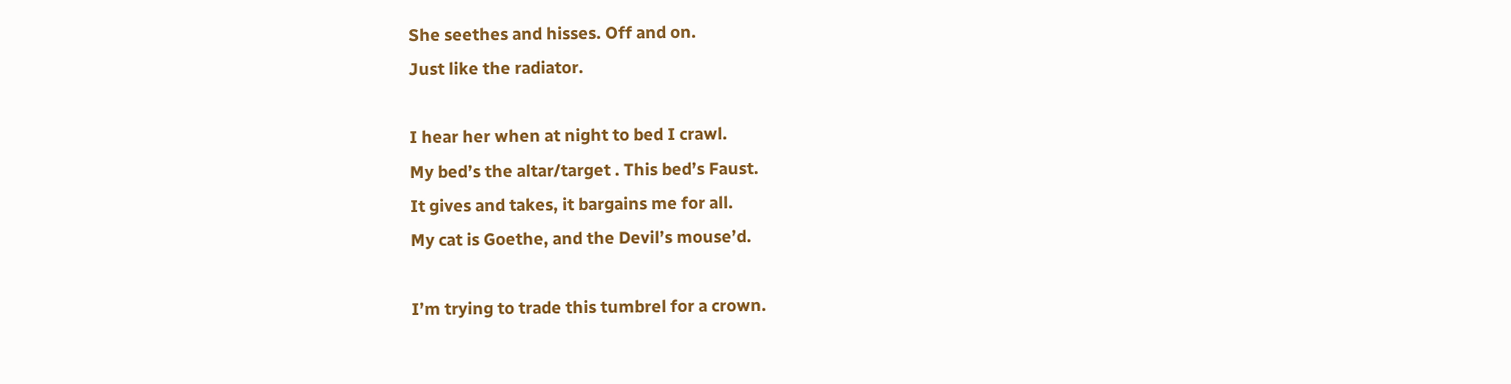She seethes and hisses. Off and on.
Just like the radiator.

I hear her when at night to bed I crawl.
My bed’s the altar/target . This bed’s Faust.
It gives and takes, it bargains me for all.
My cat is Goethe, and the Devil’s mouse’d.

I’m trying to trade this tumbrel for a crown.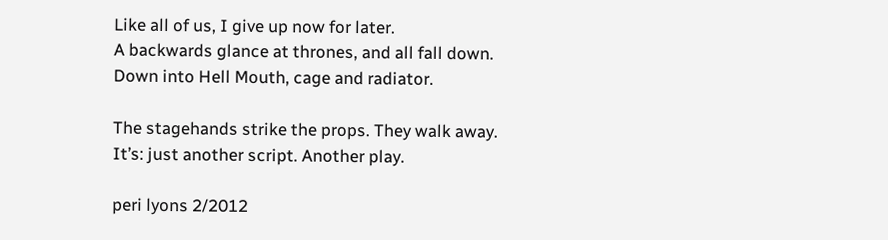Like all of us, I give up now for later.
A backwards glance at thrones, and all fall down.
Down into Hell Mouth, cage and radiator.

The stagehands strike the props. They walk away.
It’s: just another script. Another play.

peri lyons 2/2012